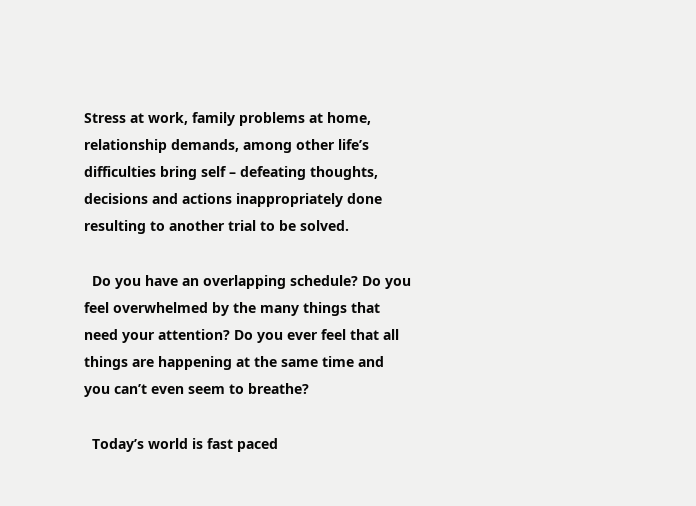Stress at work, family problems at home, relationship demands, among other life’s difficulties bring self – defeating thoughts, decisions and actions inappropriately done resulting to another trial to be solved.

  Do you have an overlapping schedule? Do you feel overwhelmed by the many things that need your attention? Do you ever feel that all things are happening at the same time and you can’t even seem to breathe?

  Today’s world is fast paced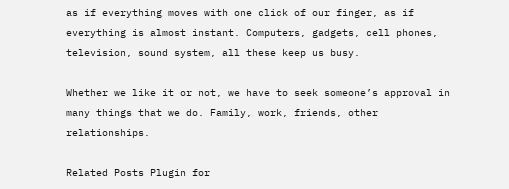as if everything moves with one click of our finger, as if everything is almost instant. Computers, gadgets, cell phones, television, sound system, all these keep us busy.

Whether we like it or not, we have to seek someone’s approval in many things that we do. Family, work, friends, other relationships.

Related Posts Plugin for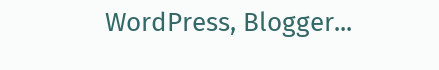WordPress, Blogger...